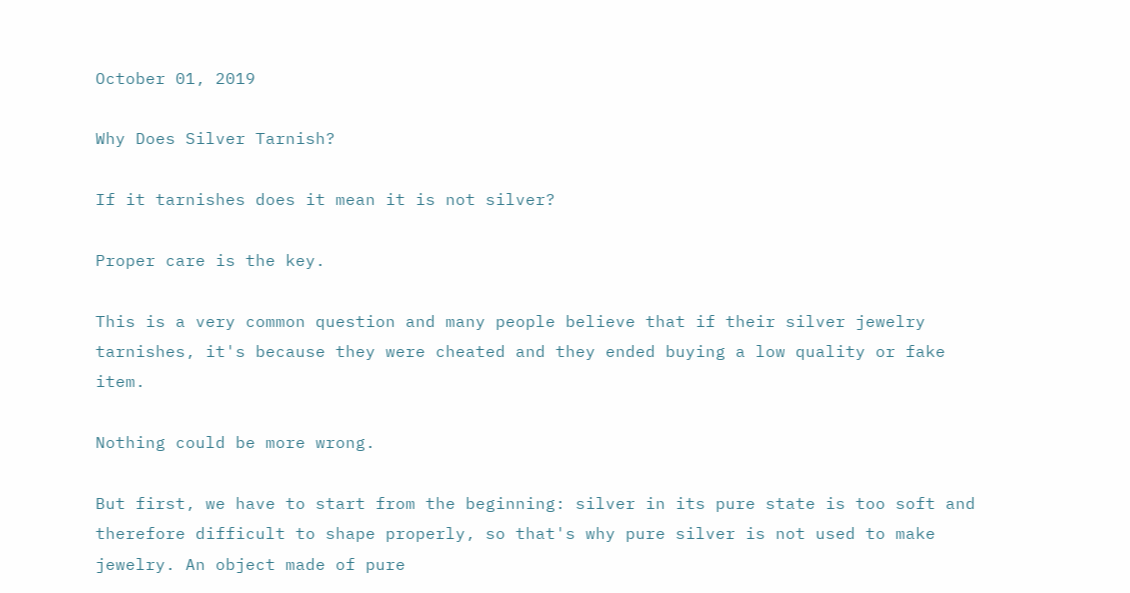October 01, 2019

Why Does Silver Tarnish?

If it tarnishes does it mean it is not silver?

Proper care is the key.

This is a very common question and many people believe that if their silver jewelry tarnishes, it's because they were cheated and they ended buying a low quality or fake item.

Nothing could be more wrong.

But first, we have to start from the beginning: silver in its pure state is too soft and therefore difficult to shape properly, so that's why pure silver is not used to make jewelry. An object made of pure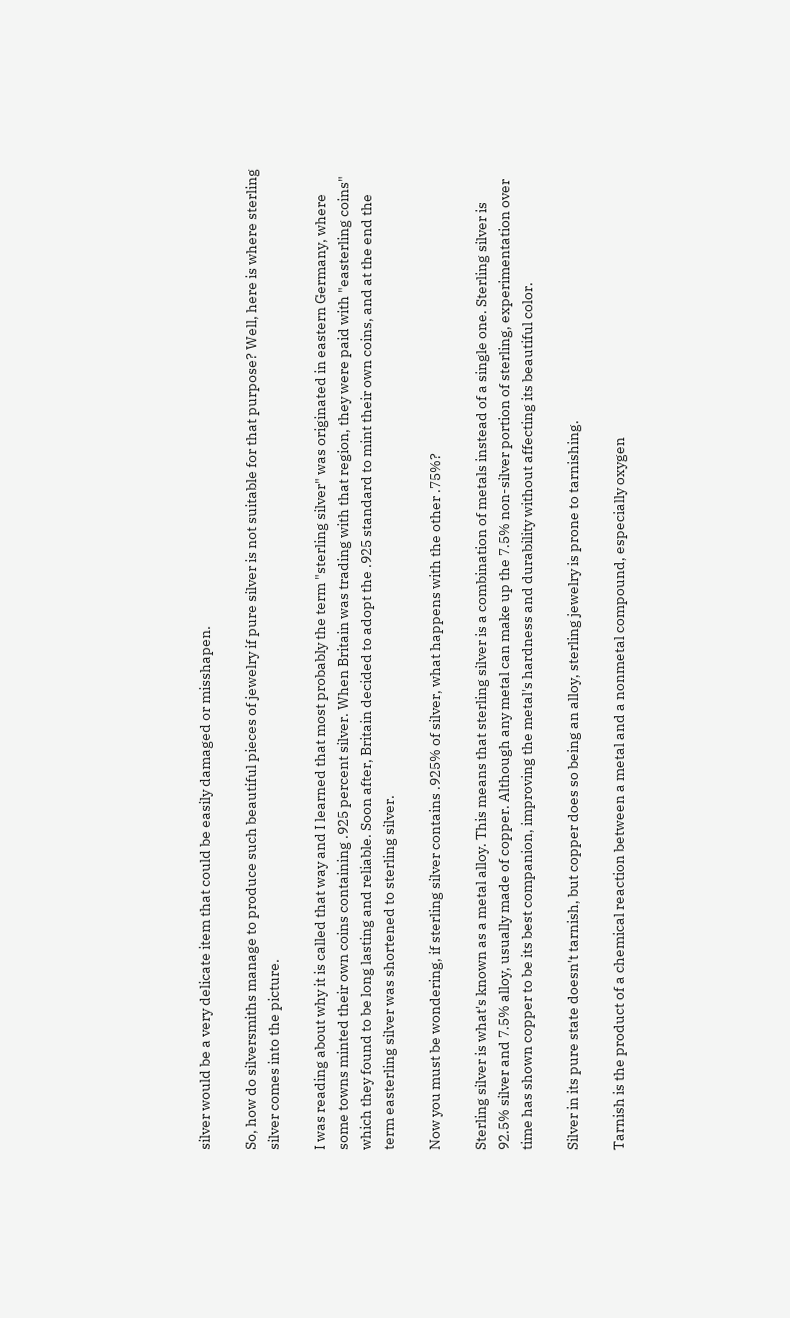silver would be a very delicate item that could be easily damaged or misshapen.

So, how do silversmiths manage to produce such beautiful pieces of jewelry if pure silver is not suitable for that purpose? Well, here is where sterling silver comes into the picture.

I was reading about why it is called that way and I learned that most probably the term "sterling silver" was originated in eastern Germany, where some towns minted their own coins containing .925 percent silver. When Britain was trading with that region, they were paid with "easterling coins" which they found to be long lasting and reliable. Soon after, Britain decided to adopt the .925 standard to mint their own coins, and at the end the term easterling silver was shortened to sterling silver.

Now you must be wondering, if sterling silver contains .925% of silver, what happens with the other .75%?

Sterling silver is what's known as a metal alloy. This means that sterling silver is a combination of metals instead of a single one. Sterling silver is 92.5% silver and 7.5% alloy, usually made of copper. Although any metal can make up the 7.5% non-silver portion of sterling, experimentation over time has shown copper to be its best companion, improving the metal's hardness and durability without affecting its beautiful color.

Silver in its pure state doesn't tarnish, but copper does so being an alloy, sterling jewelry is prone to tarnishing.

Tarnish is the product of a chemical reaction between a metal and a nonmetal compound, especially oxygen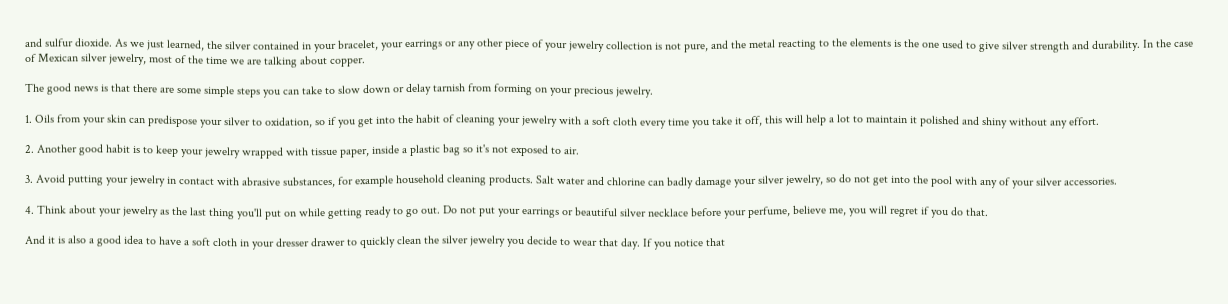and sulfur dioxide. As we just learned, the silver contained in your bracelet, your earrings or any other piece of your jewelry collection is not pure, and the metal reacting to the elements is the one used to give silver strength and durability. In the case of Mexican silver jewelry, most of the time we are talking about copper.

The good news is that there are some simple steps you can take to slow down or delay tarnish from forming on your precious jewelry.

1. Oils from your skin can predispose your silver to oxidation, so if you get into the habit of cleaning your jewelry with a soft cloth every time you take it off, this will help a lot to maintain it polished and shiny without any effort.

2. Another good habit is to keep your jewelry wrapped with tissue paper, inside a plastic bag so it's not exposed to air.

3. Avoid putting your jewelry in contact with abrasive substances, for example household cleaning products. Salt water and chlorine can badly damage your silver jewelry, so do not get into the pool with any of your silver accessories.

4. Think about your jewelry as the last thing you'll put on while getting ready to go out. Do not put your earrings or beautiful silver necklace before your perfume, believe me, you will regret if you do that.

And it is also a good idea to have a soft cloth in your dresser drawer to quickly clean the silver jewelry you decide to wear that day. If you notice that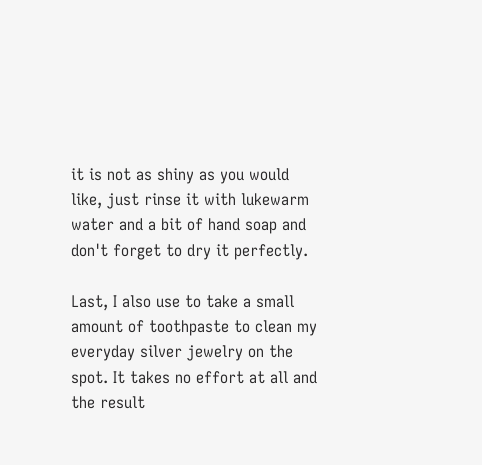it is not as shiny as you would like, just rinse it with lukewarm water and a bit of hand soap and don't forget to dry it perfectly.

Last, I also use to take a small amount of toothpaste to clean my everyday silver jewelry on the spot. It takes no effort at all and the result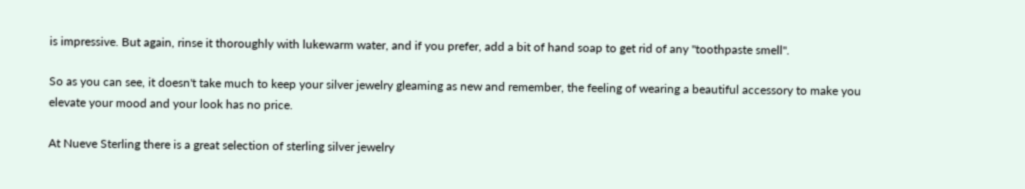is impressive. But again, rinse it thoroughly with lukewarm water, and if you prefer, add a bit of hand soap to get rid of any "toothpaste smell".

So as you can see, it doesn't take much to keep your silver jewelry gleaming as new and remember, the feeling of wearing a beautiful accessory to make you elevate your mood and your look has no price.

At Nueve Sterling there is a great selection of sterling silver jewelry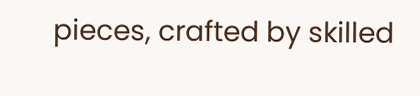pieces, crafted by skilled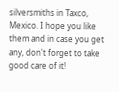silversmiths in Taxco, Mexico. I hope you like them and in case you get any, don't forget to take good care of it!